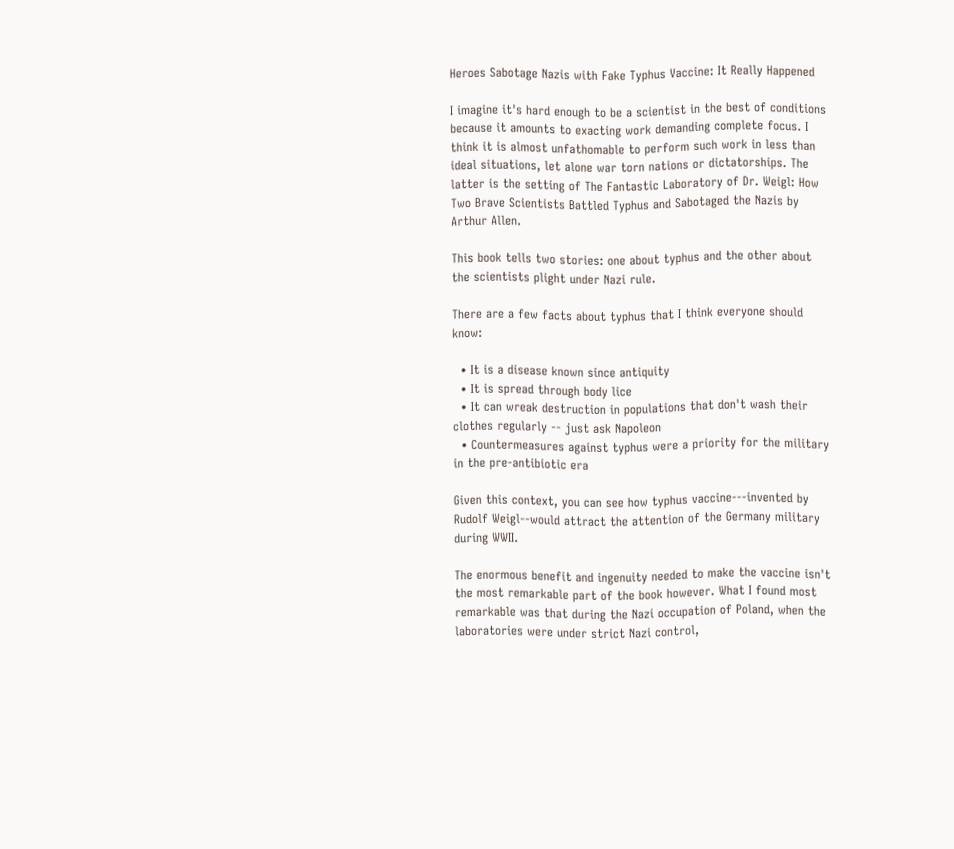Heroes Sabotage Nazis with Fake Typhus Vaccine: It Really Happened

I imagine it's hard enough to be a scientist in the best of conditions because it amounts to exacting work demanding complete focus. I think it is almost unfathomable to perform such work in less than ideal situations, let alone war torn nations or dictatorships. The latter is the setting of The Fantastic Laboratory of Dr. Weigl: How Two Brave Scientists Battled Typhus and Sabotaged the Nazis by Arthur Allen.

This book tells two stories: one about typhus and the other about the scientists plight under Nazi rule.

There are a few facts about typhus that I think everyone should know:

  • It is a disease known since antiquity
  • It is spread through body lice
  • It can wreak destruction in populations that don't wash their clothes regularly -- just ask Napoleon
  • Countermeasures against typhus were a priority for the military in the pre-antibiotic era

Given this context, you can see how typhus vaccine---invented by Rudolf Weigl--would attract the attention of the Germany military during WWII.

The enormous benefit and ingenuity needed to make the vaccine isn't the most remarkable part of the book however. What I found most remarkable was that during the Nazi occupation of Poland, when the laboratories were under strict Nazi control,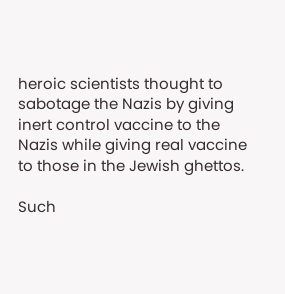heroic scientists thought to sabotage the Nazis by giving inert control vaccine to the Nazis while giving real vaccine to those in the Jewish ghettos.

Such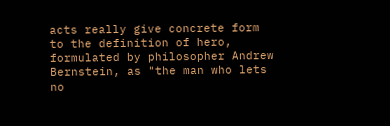acts really give concrete form to the definition of hero, formulated by philosopher Andrew Bernstein, as "the man who lets no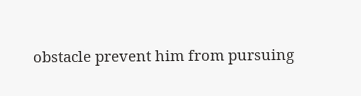obstacle prevent him from pursuing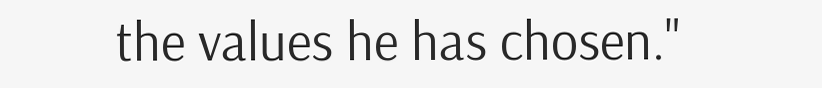the values he has chosen."